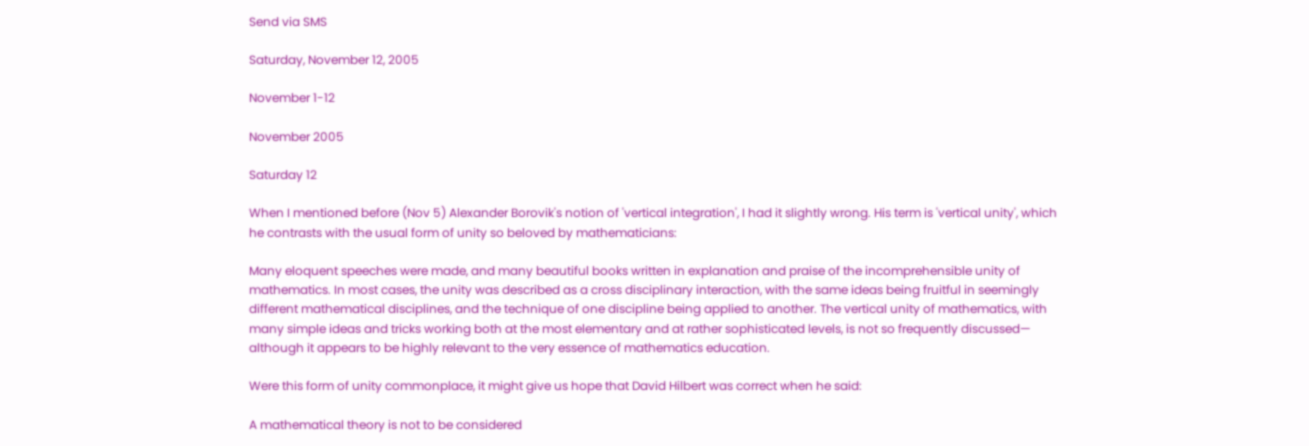Send via SMS

Saturday, November 12, 2005

November 1-12

November 2005

Saturday 12

When I mentioned before (Nov 5) Alexander Borovik's notion of 'vertical integration', I had it slightly wrong. His term is 'vertical unity', which he contrasts with the usual form of unity so beloved by mathematicians:

Many eloquent speeches were made, and many beautiful books written in explanation and praise of the incomprehensible unity of mathematics. In most cases, the unity was described as a cross disciplinary interaction, with the same ideas being fruitful in seemingly different mathematical disciplines, and the technique of one discipline being applied to another. The vertical unity of mathematics, with many simple ideas and tricks working both at the most elementary and at rather sophisticated levels, is not so frequently discussed— although it appears to be highly relevant to the very essence of mathematics education.

Were this form of unity commonplace, it might give us hope that David Hilbert was correct when he said:

A mathematical theory is not to be considered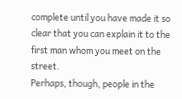complete until you have made it so clear that you can explain it to the first man whom you meet on the street.
Perhaps, though, people in the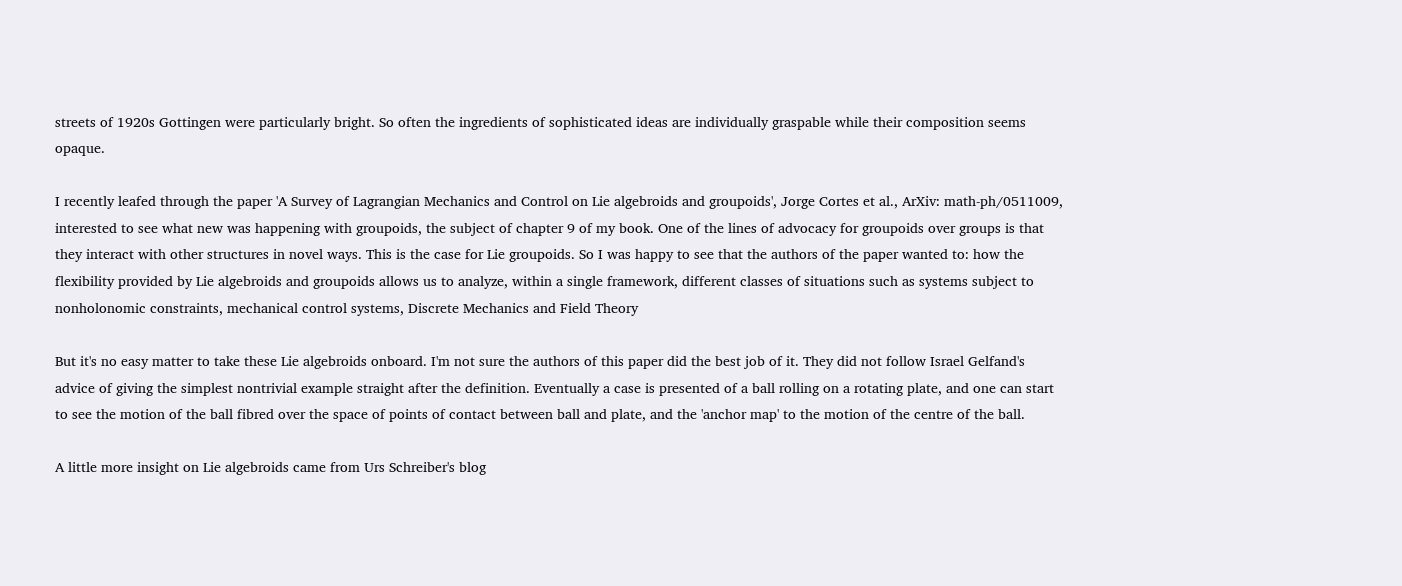streets of 1920s Gottingen were particularly bright. So often the ingredients of sophisticated ideas are individually graspable while their composition seems opaque.

I recently leafed through the paper 'A Survey of Lagrangian Mechanics and Control on Lie algebroids and groupoids', Jorge Cortes et al., ArXiv: math-ph/0511009, interested to see what new was happening with groupoids, the subject of chapter 9 of my book. One of the lines of advocacy for groupoids over groups is that they interact with other structures in novel ways. This is the case for Lie groupoids. So I was happy to see that the authors of the paper wanted to: how the flexibility provided by Lie algebroids and groupoids allows us to analyze, within a single framework, different classes of situations such as systems subject to nonholonomic constraints, mechanical control systems, Discrete Mechanics and Field Theory

But it's no easy matter to take these Lie algebroids onboard. I'm not sure the authors of this paper did the best job of it. They did not follow Israel Gelfand's advice of giving the simplest nontrivial example straight after the definition. Eventually a case is presented of a ball rolling on a rotating plate, and one can start to see the motion of the ball fibred over the space of points of contact between ball and plate, and the 'anchor map' to the motion of the centre of the ball.

A little more insight on Lie algebroids came from Urs Schreiber's blog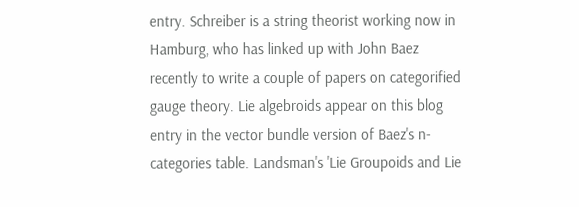entry. Schreiber is a string theorist working now in Hamburg, who has linked up with John Baez recently to write a couple of papers on categorified gauge theory. Lie algebroids appear on this blog entry in the vector bundle version of Baez's n-categories table. Landsman's 'Lie Groupoids and Lie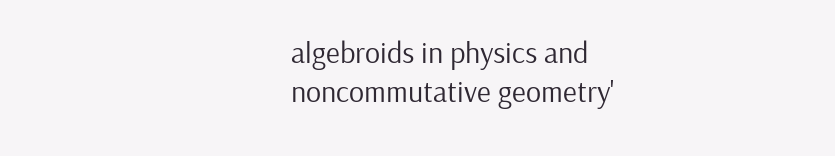algebroids in physics and noncommutative geometry'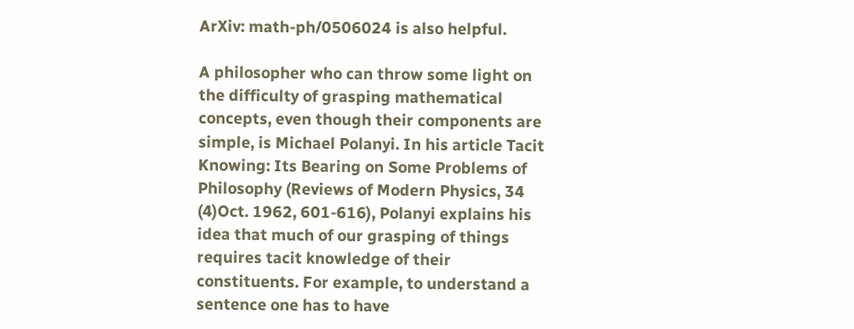ArXiv: math-ph/0506024 is also helpful.

A philosopher who can throw some light on the difficulty of grasping mathematical concepts, even though their components are simple, is Michael Polanyi. In his article Tacit Knowing: Its Bearing on Some Problems of Philosophy (Reviews of Modern Physics, 34 (4)Oct. 1962, 601-616), Polanyi explains his idea that much of our grasping of things requires tacit knowledge of their constituents. For example, to understand a sentence one has to have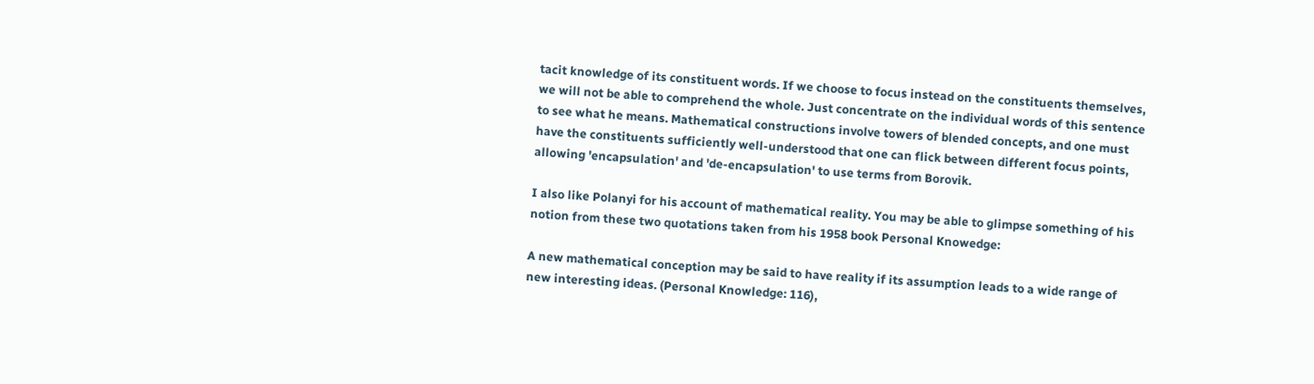tacit knowledge of its constituent words. If we choose to focus instead on the constituents themselves, we will not be able to comprehend the whole. Just concentrate on the individual words of this sentence to see what he means. Mathematical constructions involve towers of blended concepts, and one must have the constituents sufficiently well-understood that one can flick between different focus points, allowing 'encapsulation' and 'de-encapsulation' to use terms from Borovik.

I also like Polanyi for his account of mathematical reality. You may be able to glimpse something of his notion from these two quotations taken from his 1958 book Personal Knowedge:

A new mathematical conception may be said to have reality if its assumption leads to a wide range of new interesting ideas. (Personal Knowledge: 116),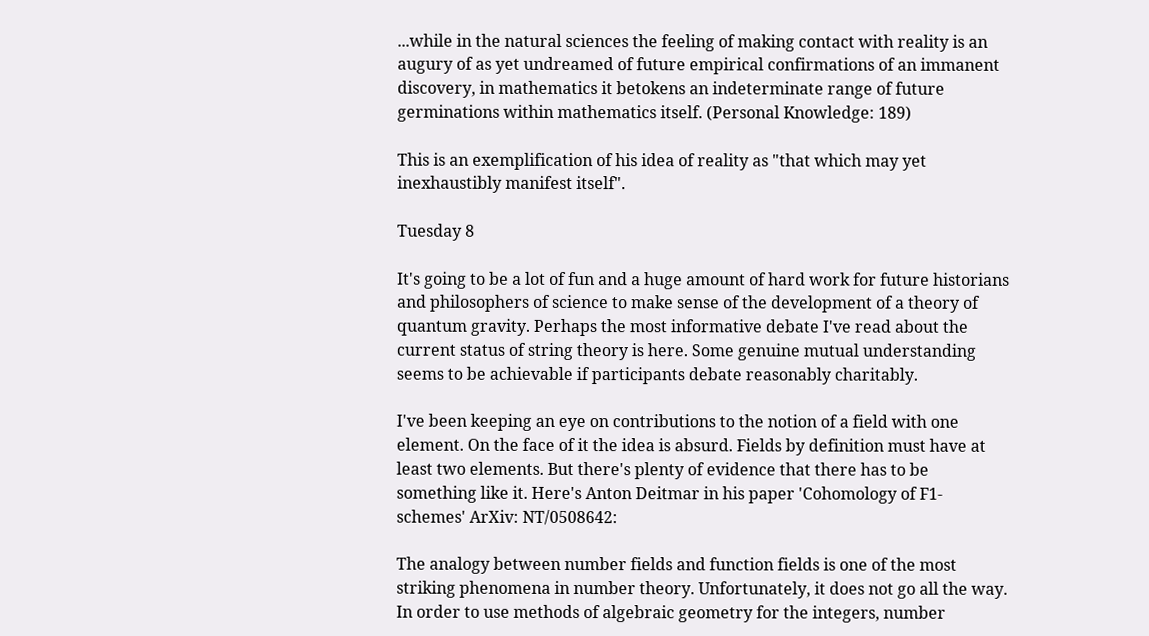...while in the natural sciences the feeling of making contact with reality is an augury of as yet undreamed of future empirical confirmations of an immanent discovery, in mathematics it betokens an indeterminate range of future germinations within mathematics itself. (Personal Knowledge: 189)

This is an exemplification of his idea of reality as "that which may yet inexhaustibly manifest itself".

Tuesday 8

It's going to be a lot of fun and a huge amount of hard work for future historians and philosophers of science to make sense of the development of a theory of quantum gravity. Perhaps the most informative debate I've read about the current status of string theory is here. Some genuine mutual understanding seems to be achievable if participants debate reasonably charitably.

I've been keeping an eye on contributions to the notion of a field with one element. On the face of it the idea is absurd. Fields by definition must have at least two elements. But there's plenty of evidence that there has to be something like it. Here's Anton Deitmar in his paper 'Cohomology of F1-schemes' ArXiv: NT/0508642:

The analogy between number fields and function fields is one of the most striking phenomena in number theory. Unfortunately, it does not go all the way. In order to use methods of algebraic geometry for the integers, number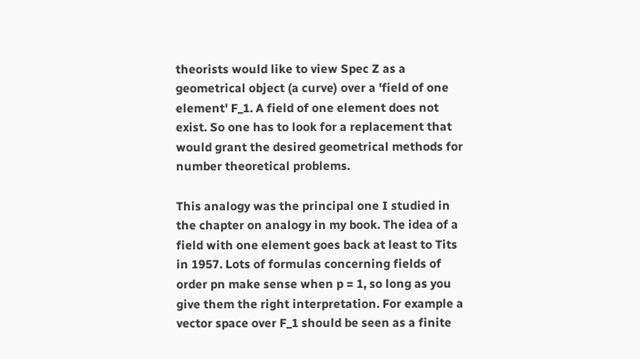theorists would like to view Spec Z as a geometrical object (a curve) over a 'field of one element' F_1. A field of one element does not exist. So one has to look for a replacement that would grant the desired geometrical methods for number theoretical problems.

This analogy was the principal one I studied in the chapter on analogy in my book. The idea of a field with one element goes back at least to Tits in 1957. Lots of formulas concerning fields of order pn make sense when p = 1, so long as you give them the right interpretation. For example a vector space over F_1 should be seen as a finite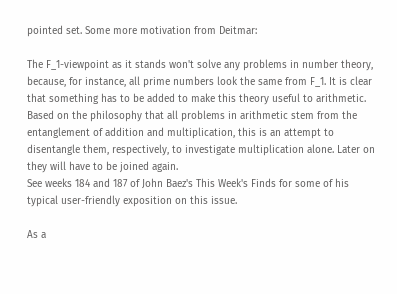pointed set. Some more motivation from Deitmar:

The F_1-viewpoint as it stands won't solve any problems in number theory, because, for instance, all prime numbers look the same from F_1. It is clear that something has to be added to make this theory useful to arithmetic. Based on the philosophy that all problems in arithmetic stem from the entanglement of addition and multiplication, this is an attempt to disentangle them, respectively, to investigate multiplication alone. Later on they will have to be joined again.
See weeks 184 and 187 of John Baez's This Week's Finds for some of his typical user-friendly exposition on this issue.

As a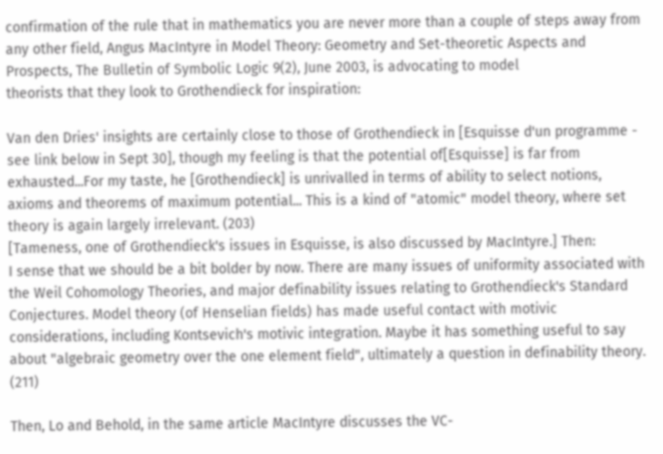confirmation of the rule that in mathematics you are never more than a couple of steps away from any other field, Angus MacIntyre in Model Theory: Geometry and Set-theoretic Aspects and Prospects, The Bulletin of Symbolic Logic 9(2), June 2003, is advocating to model
theorists that they look to Grothendieck for inspiration:

Van den Dries' insights are certainly close to those of Grothendieck in [Esquisse d'un programme - see link below in Sept 30], though my feeling is that the potential of[Esquisse] is far from exhausted...For my taste, he [Grothendieck] is unrivalled in terms of ability to select notions, axioms and theorems of maximum potential... This is a kind of "atomic" model theory, where set theory is again largely irrelevant. (203)
[Tameness, one of Grothendieck's issues in Esquisse, is also discussed by MacIntyre.] Then:
I sense that we should be a bit bolder by now. There are many issues of uniformity associated with the Weil Cohomology Theories, and major definability issues relating to Grothendieck's Standard Conjectures. Model theory (of Henselian fields) has made useful contact with motivic considerations, including Kontsevich's motivic integration. Maybe it has something useful to say about "algebraic geometry over the one element field", ultimately a question in definability theory. (211)

Then, Lo and Behold, in the same article MacIntyre discusses the VC-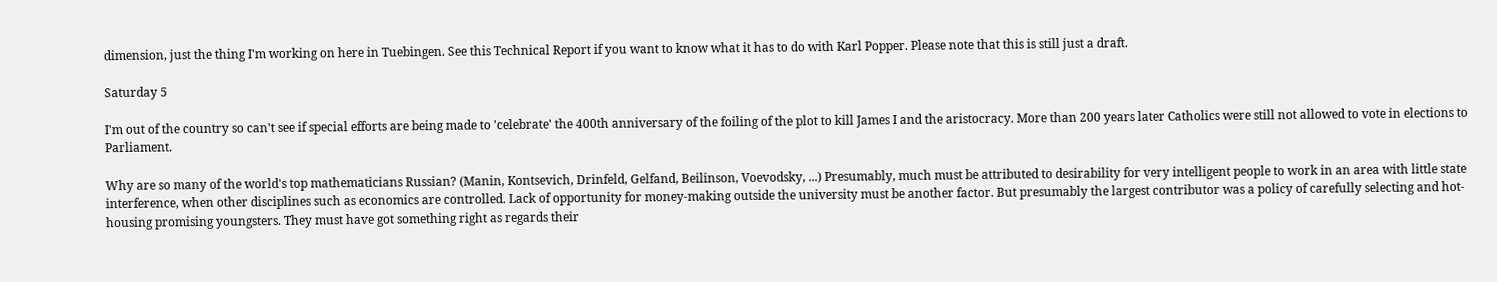dimension, just the thing I'm working on here in Tuebingen. See this Technical Report if you want to know what it has to do with Karl Popper. Please note that this is still just a draft.

Saturday 5

I'm out of the country so can't see if special efforts are being made to 'celebrate' the 400th anniversary of the foiling of the plot to kill James I and the aristocracy. More than 200 years later Catholics were still not allowed to vote in elections to Parliament.

Why are so many of the world's top mathematicians Russian? (Manin, Kontsevich, Drinfeld, Gelfand, Beilinson, Voevodsky, ...) Presumably, much must be attributed to desirability for very intelligent people to work in an area with little state interference, when other disciplines such as economics are controlled. Lack of opportunity for money-making outside the university must be another factor. But presumably the largest contributor was a policy of carefully selecting and hot-housing promising youngsters. They must have got something right as regards their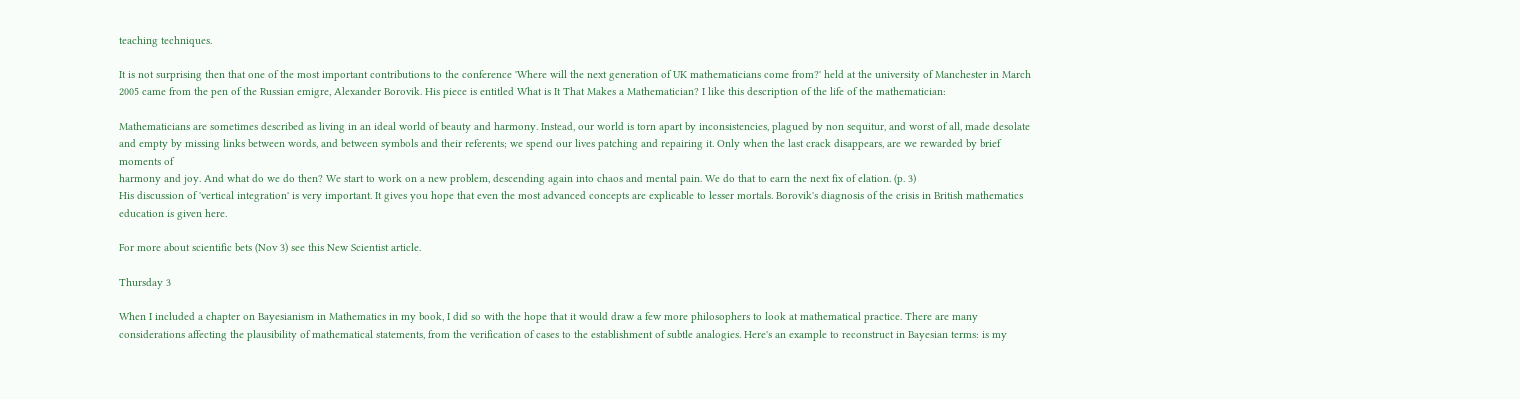teaching techniques.

It is not surprising then that one of the most important contributions to the conference 'Where will the next generation of UK mathematicians come from?' held at the university of Manchester in March 2005 came from the pen of the Russian emigre, Alexander Borovik. His piece is entitled What is It That Makes a Mathematician? I like this description of the life of the mathematician:

Mathematicians are sometimes described as living in an ideal world of beauty and harmony. Instead, our world is torn apart by inconsistencies, plagued by non sequitur, and worst of all, made desolate and empty by missing links between words, and between symbols and their referents; we spend our lives patching and repairing it. Only when the last crack disappears, are we rewarded by brief moments of
harmony and joy. And what do we do then? We start to work on a new problem, descending again into chaos and mental pain. We do that to earn the next fix of elation. (p. 3)
His discussion of 'vertical integration' is very important. It gives you hope that even the most advanced concepts are explicable to lesser mortals. Borovik's diagnosis of the crisis in British mathematics education is given here.

For more about scientific bets (Nov 3) see this New Scientist article.

Thursday 3

When I included a chapter on Bayesianism in Mathematics in my book, I did so with the hope that it would draw a few more philosophers to look at mathematical practice. There are many considerations affecting the plausibility of mathematical statements, from the verification of cases to the establishment of subtle analogies. Here's an example to reconstruct in Bayesian terms: is my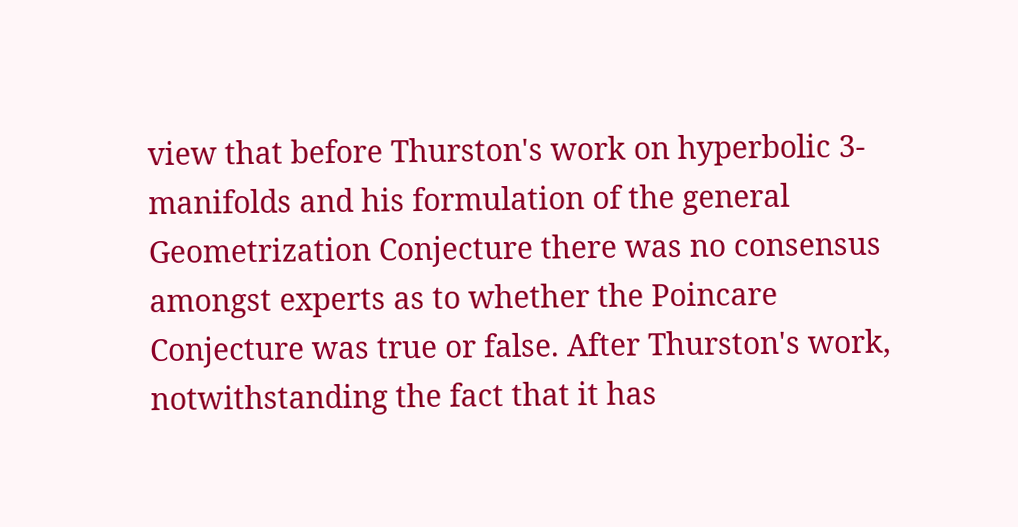view that before Thurston's work on hyperbolic 3-manifolds and his formulation of the general Geometrization Conjecture there was no consensus amongst experts as to whether the Poincare Conjecture was true or false. After Thurston's work, notwithstanding the fact that it has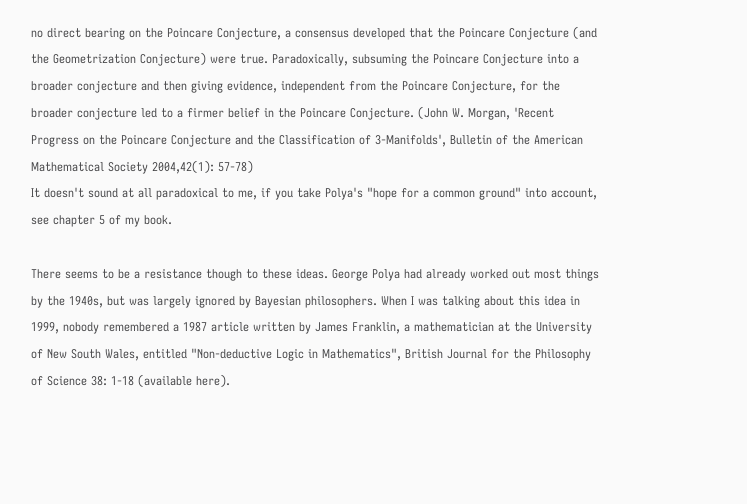no direct bearing on the Poincare Conjecture, a consensus developed that the Poincare Conjecture (and the Geometrization Conjecture) were true. Paradoxically, subsuming the Poincare Conjecture into a broader conjecture and then giving evidence, independent from the Poincare Conjecture, for the broader conjecture led to a firmer belief in the Poincare Conjecture. (John W. Morgan, 'Recent Progress on the Poincare Conjecture and the Classification of 3-Manifolds', Bulletin of the American Mathematical Society 2004,42(1): 57-78)
It doesn't sound at all paradoxical to me, if you take Polya's "hope for a common ground" into account, see chapter 5 of my book.

There seems to be a resistance though to these ideas. George Polya had already worked out most things by the 1940s, but was largely ignored by Bayesian philosophers. When I was talking about this idea in 1999, nobody remembered a 1987 article written by James Franklin, a mathematician at the University of New South Wales, entitled "Non-deductive Logic in Mathematics", British Journal for the Philosophy of Science 38: 1-18 (available here).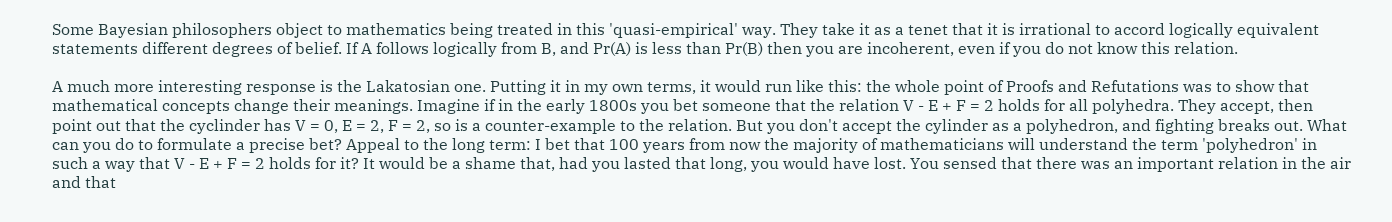Some Bayesian philosophers object to mathematics being treated in this 'quasi-empirical' way. They take it as a tenet that it is irrational to accord logically equivalent statements different degrees of belief. If A follows logically from B, and Pr(A) is less than Pr(B) then you are incoherent, even if you do not know this relation.

A much more interesting response is the Lakatosian one. Putting it in my own terms, it would run like this: the whole point of Proofs and Refutations was to show that mathematical concepts change their meanings. Imagine if in the early 1800s you bet someone that the relation V - E + F = 2 holds for all polyhedra. They accept, then point out that the cyclinder has V = 0, E = 2, F = 2, so is a counter-example to the relation. But you don't accept the cylinder as a polyhedron, and fighting breaks out. What can you do to formulate a precise bet? Appeal to the long term: I bet that 100 years from now the majority of mathematicians will understand the term 'polyhedron' in such a way that V - E + F = 2 holds for it? It would be a shame that, had you lasted that long, you would have lost. You sensed that there was an important relation in the air and that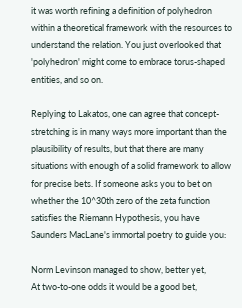it was worth refining a definition of polyhedron within a theoretical framework with the resources to understand the relation. You just overlooked that 'polyhedron' might come to embrace torus-shaped entities, and so on.

Replying to Lakatos, one can agree that concept-stretching is in many ways more important than the plausibility of results, but that there are many situations with enough of a solid framework to allow for precise bets. If someone asks you to bet on whether the 10^30th zero of the zeta function satisfies the Riemann Hypothesis, you have Saunders MacLane's immortal poetry to guide you:

Norm Levinson managed to show, better yet,
At two-to-one odds it would be a good bet,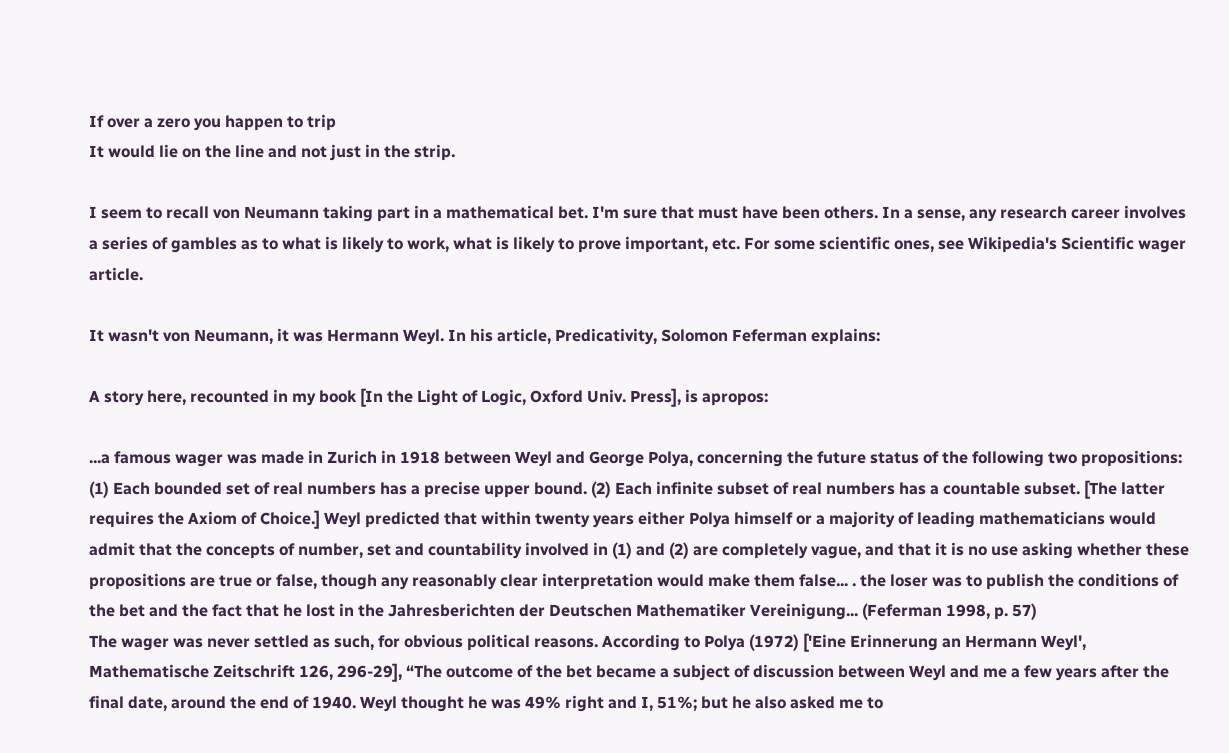If over a zero you happen to trip
It would lie on the line and not just in the strip.

I seem to recall von Neumann taking part in a mathematical bet. I'm sure that must have been others. In a sense, any research career involves a series of gambles as to what is likely to work, what is likely to prove important, etc. For some scientific ones, see Wikipedia's Scientific wager article.

It wasn't von Neumann, it was Hermann Weyl. In his article, Predicativity, Solomon Feferman explains:

A story here, recounted in my book [In the Light of Logic, Oxford Univ. Press], is apropos:

...a famous wager was made in Zurich in 1918 between Weyl and George Polya, concerning the future status of the following two propositions: (1) Each bounded set of real numbers has a precise upper bound. (2) Each infinite subset of real numbers has a countable subset. [The latter requires the Axiom of Choice.] Weyl predicted that within twenty years either Polya himself or a majority of leading mathematicians would admit that the concepts of number, set and countability involved in (1) and (2) are completely vague, and that it is no use asking whether these propositions are true or false, though any reasonably clear interpretation would make them false... . the loser was to publish the conditions of the bet and the fact that he lost in the Jahresberichten der Deutschen Mathematiker Vereinigung... (Feferman 1998, p. 57)
The wager was never settled as such, for obvious political reasons. According to Polya (1972) ['Eine Erinnerung an Hermann Weyl', Mathematische Zeitschrift 126, 296-29], “The outcome of the bet became a subject of discussion between Weyl and me a few years after the final date, around the end of 1940. Weyl thought he was 49% right and I, 51%; but he also asked me to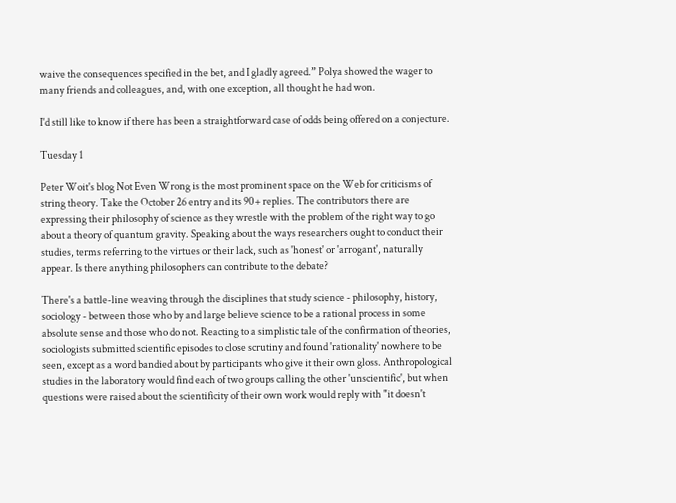waive the consequences specified in the bet, and I gladly agreed.” Polya showed the wager to many friends and colleagues, and, with one exception, all thought he had won.

I'd still like to know if there has been a straightforward case of odds being offered on a conjecture.

Tuesday 1

Peter Woit's blog Not Even Wrong is the most prominent space on the Web for criticisms of string theory. Take the October 26 entry and its 90+ replies. The contributors there are expressing their philosophy of science as they wrestle with the problem of the right way to go about a theory of quantum gravity. Speaking about the ways researchers ought to conduct their studies, terms referring to the virtues or their lack, such as 'honest' or 'arrogant', naturally appear. Is there anything philosophers can contribute to the debate?

There's a battle-line weaving through the disciplines that study science - philosophy, history, sociology - between those who by and large believe science to be a rational process in some absolute sense and those who do not. Reacting to a simplistic tale of the confirmation of theories, sociologists submitted scientific episodes to close scrutiny and found 'rationality' nowhere to be seen, except as a word bandied about by participants who give it their own gloss. Anthropological studies in the laboratory would find each of two groups calling the other 'unscientific', but when questions were raised about the scientificity of their own work would reply with "it doesn't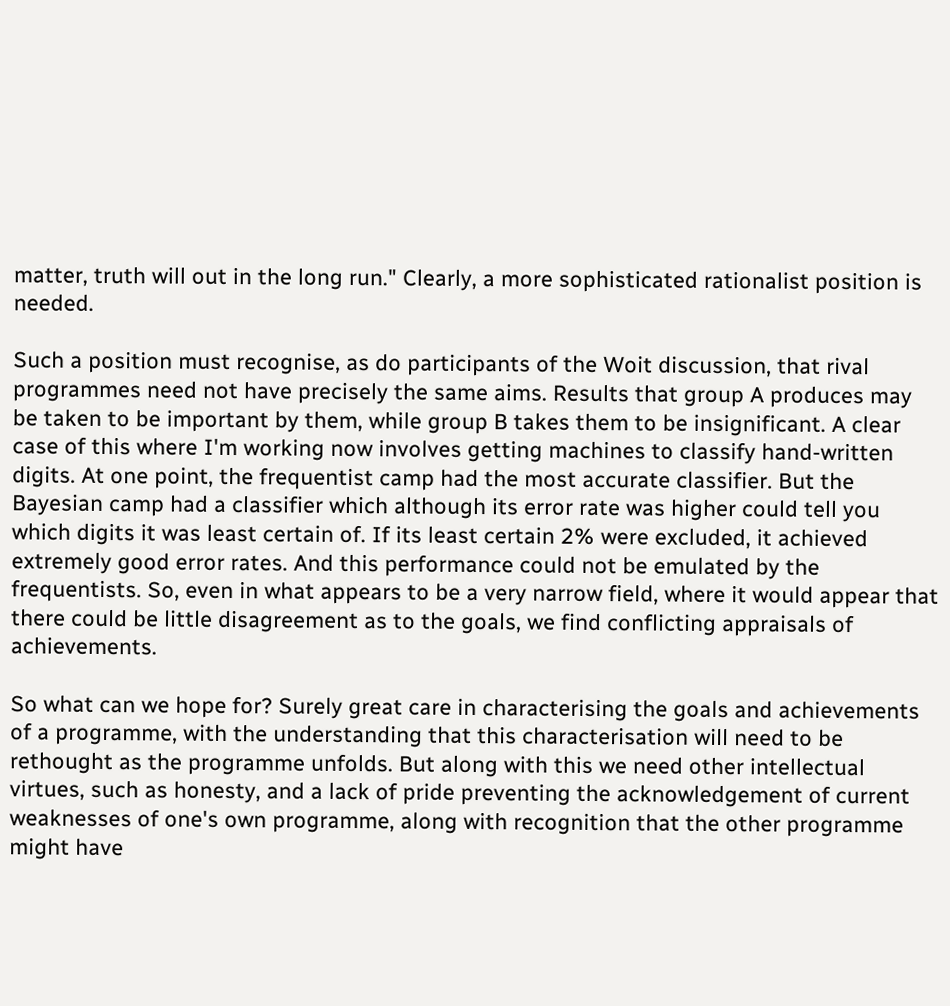matter, truth will out in the long run." Clearly, a more sophisticated rationalist position is needed.

Such a position must recognise, as do participants of the Woit discussion, that rival programmes need not have precisely the same aims. Results that group A produces may be taken to be important by them, while group B takes them to be insignificant. A clear case of this where I'm working now involves getting machines to classify hand-written digits. At one point, the frequentist camp had the most accurate classifier. But the Bayesian camp had a classifier which although its error rate was higher could tell you which digits it was least certain of. If its least certain 2% were excluded, it achieved extremely good error rates. And this performance could not be emulated by the frequentists. So, even in what appears to be a very narrow field, where it would appear that there could be little disagreement as to the goals, we find conflicting appraisals of achievements.

So what can we hope for? Surely great care in characterising the goals and achievements of a programme, with the understanding that this characterisation will need to be rethought as the programme unfolds. But along with this we need other intellectual virtues, such as honesty, and a lack of pride preventing the acknowledgement of current weaknesses of one's own programme, along with recognition that the other programme might have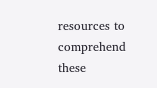resources to comprehend these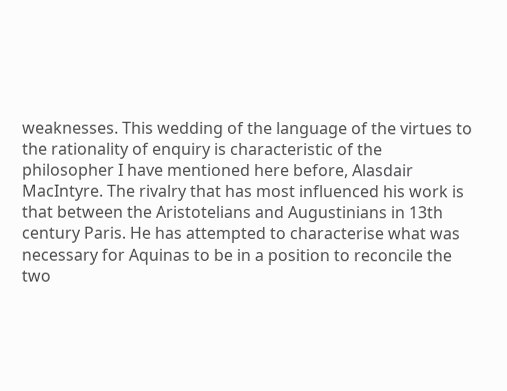weaknesses. This wedding of the language of the virtues to the rationality of enquiry is characteristic of the philosopher I have mentioned here before, Alasdair MacIntyre. The rivalry that has most influenced his work is that between the Aristotelians and Augustinians in 13th century Paris. He has attempted to characterise what was necessary for Aquinas to be in a position to reconcile the two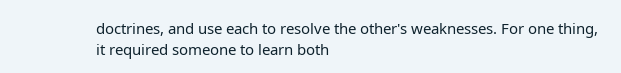doctrines, and use each to resolve the other's weaknesses. For one thing, it required someone to learn both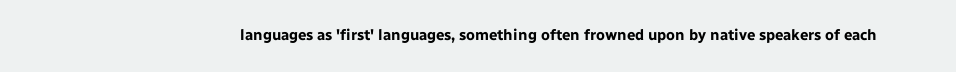languages as 'first' languages, something often frowned upon by native speakers of each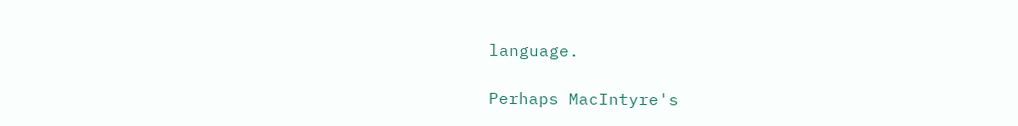language.

Perhaps MacIntyre's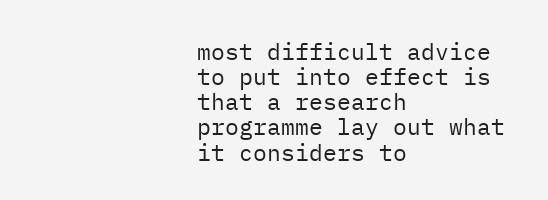most difficult advice to put into effect is that a research programme lay out what it considers to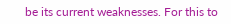be its current weaknesses. For this to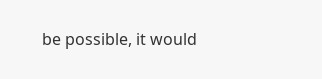be possible, it would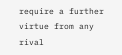require a further virtue from any rival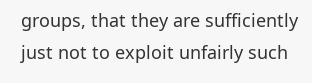groups, that they are sufficiently just not to exploit unfairly such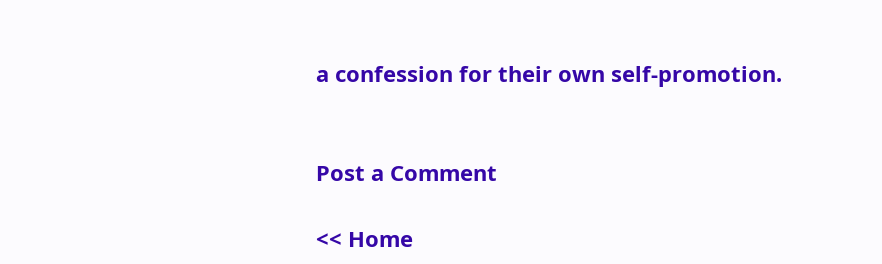a confession for their own self-promotion.


Post a Comment

<< Home